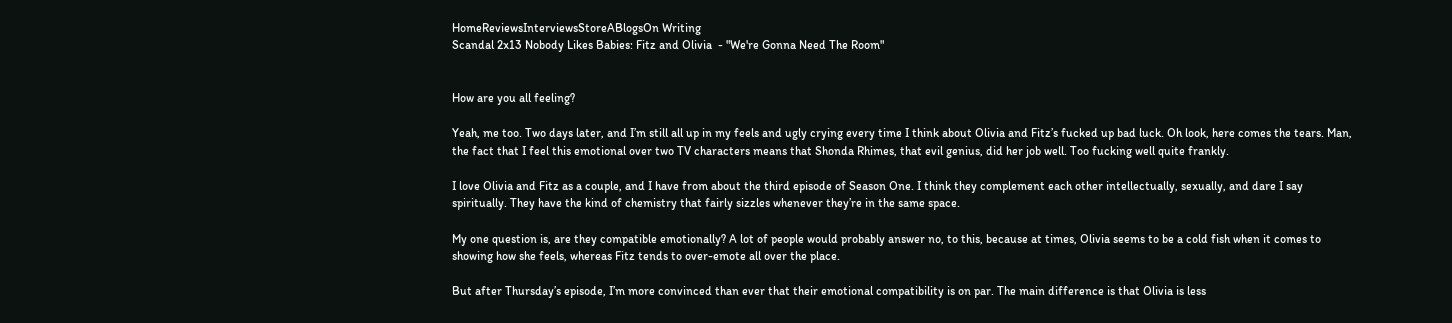HomeReviewsInterviewsStoreABlogsOn Writing
Scandal 2x13 Nobody Likes Babies: Fitz and Olivia  - "We're Gonna Need The Room"


How are you all feeling?

Yeah, me too. Two days later, and I’m still all up in my feels and ugly crying every time I think about Olivia and Fitz’s fucked up bad luck. Oh look, here comes the tears. Man, the fact that I feel this emotional over two TV characters means that Shonda Rhimes, that evil genius, did her job well. Too fucking well quite frankly.

I love Olivia and Fitz as a couple, and I have from about the third episode of Season One. I think they complement each other intellectually, sexually, and dare I say spiritually. They have the kind of chemistry that fairly sizzles whenever they’re in the same space.

My one question is, are they compatible emotionally? A lot of people would probably answer no, to this, because at times, Olivia seems to be a cold fish when it comes to showing how she feels, whereas Fitz tends to over-emote all over the place.

But after Thursday’s episode, I’m more convinced than ever that their emotional compatibility is on par. The main difference is that Olivia is less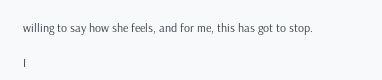willing to say how she feels, and for me, this has got to stop.

I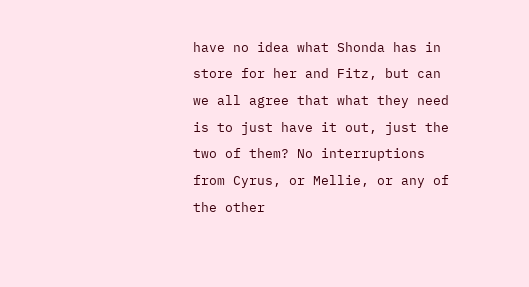have no idea what Shonda has in store for her and Fitz, but can we all agree that what they need is to just have it out, just the two of them? No interruptions from Cyrus, or Mellie, or any of the other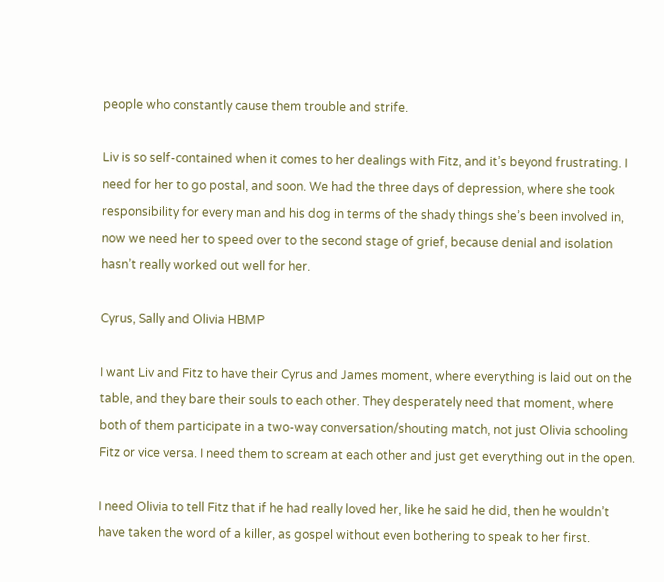people who constantly cause them trouble and strife.

Liv is so self-contained when it comes to her dealings with Fitz, and it’s beyond frustrating. I need for her to go postal, and soon. We had the three days of depression, where she took responsibility for every man and his dog in terms of the shady things she’s been involved in, now we need her to speed over to the second stage of grief, because denial and isolation hasn’t really worked out well for her.

Cyrus, Sally and Olivia HBMP

I want Liv and Fitz to have their Cyrus and James moment, where everything is laid out on the table, and they bare their souls to each other. They desperately need that moment, where both of them participate in a two-way conversation/shouting match, not just Olivia schooling Fitz or vice versa. I need them to scream at each other and just get everything out in the open.

I need Olivia to tell Fitz that if he had really loved her, like he said he did, then he wouldn’t have taken the word of a killer, as gospel without even bothering to speak to her first.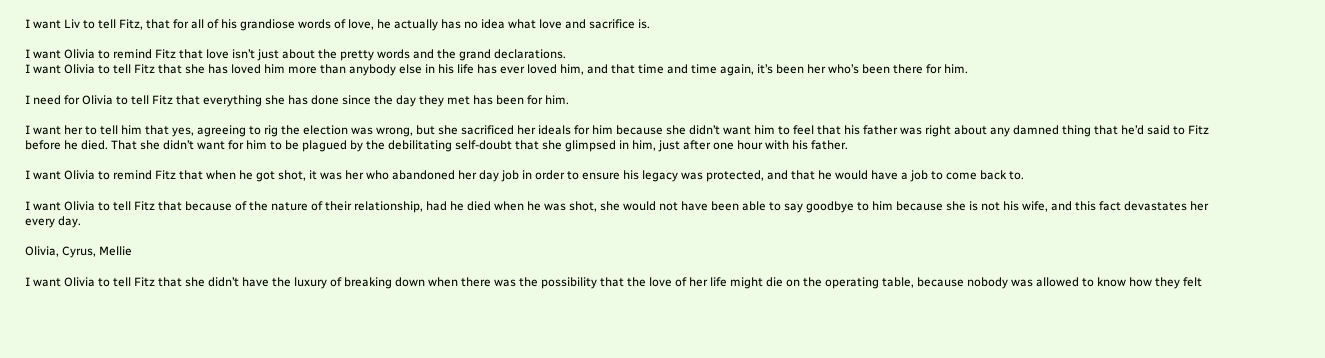I want Liv to tell Fitz, that for all of his grandiose words of love, he actually has no idea what love and sacrifice is.

I want Olivia to remind Fitz that love isn’t just about the pretty words and the grand declarations.
I want Olivia to tell Fitz that she has loved him more than anybody else in his life has ever loved him, and that time and time again, it’s been her who’s been there for him.

I need for Olivia to tell Fitz that everything she has done since the day they met has been for him.

I want her to tell him that yes, agreeing to rig the election was wrong, but she sacrificed her ideals for him because she didn’t want him to feel that his father was right about any damned thing that he’d said to Fitz before he died. That she didn’t want for him to be plagued by the debilitating self-doubt that she glimpsed in him, just after one hour with his father.

I want Olivia to remind Fitz that when he got shot, it was her who abandoned her day job in order to ensure his legacy was protected, and that he would have a job to come back to.

I want Olivia to tell Fitz that because of the nature of their relationship, had he died when he was shot, she would not have been able to say goodbye to him because she is not his wife, and this fact devastates her every day.

Olivia, Cyrus, Mellie

I want Olivia to tell Fitz that she didn’t have the luxury of breaking down when there was the possibility that the love of her life might die on the operating table, because nobody was allowed to know how they felt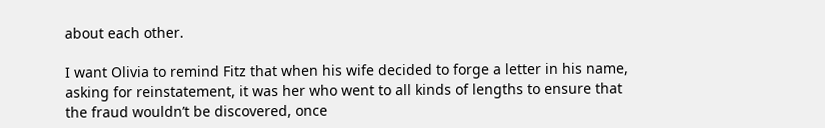about each other.

I want Olivia to remind Fitz that when his wife decided to forge a letter in his name, asking for reinstatement, it was her who went to all kinds of lengths to ensure that the fraud wouldn’t be discovered, once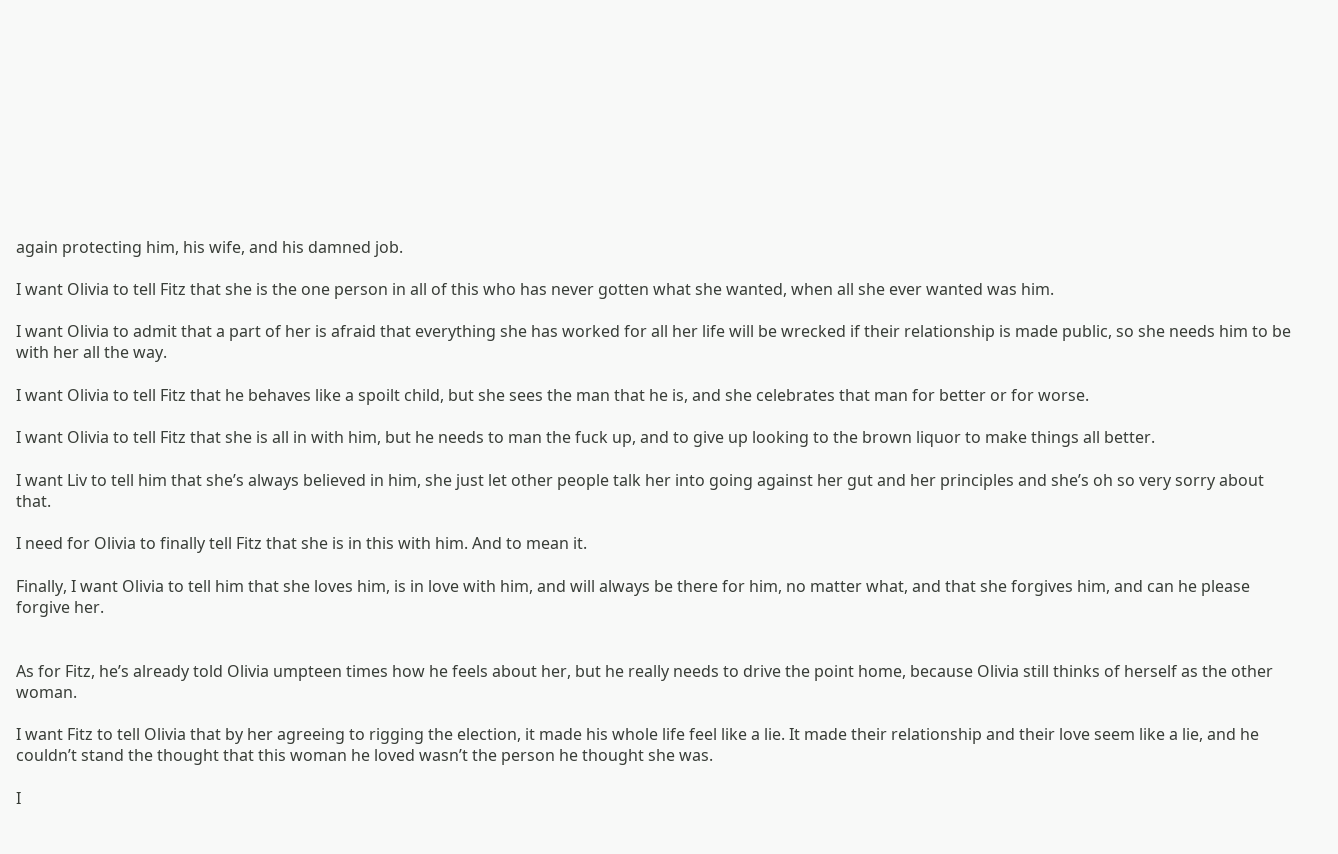again protecting him, his wife, and his damned job.

I want Olivia to tell Fitz that she is the one person in all of this who has never gotten what she wanted, when all she ever wanted was him.

I want Olivia to admit that a part of her is afraid that everything she has worked for all her life will be wrecked if their relationship is made public, so she needs him to be with her all the way.

I want Olivia to tell Fitz that he behaves like a spoilt child, but she sees the man that he is, and she celebrates that man for better or for worse.

I want Olivia to tell Fitz that she is all in with him, but he needs to man the fuck up, and to give up looking to the brown liquor to make things all better.

I want Liv to tell him that she’s always believed in him, she just let other people talk her into going against her gut and her principles and she’s oh so very sorry about that.

I need for Olivia to finally tell Fitz that she is in this with him. And to mean it.

Finally, I want Olivia to tell him that she loves him, is in love with him, and will always be there for him, no matter what, and that she forgives him, and can he please forgive her.


As for Fitz, he’s already told Olivia umpteen times how he feels about her, but he really needs to drive the point home, because Olivia still thinks of herself as the other woman.

I want Fitz to tell Olivia that by her agreeing to rigging the election, it made his whole life feel like a lie. It made their relationship and their love seem like a lie, and he couldn’t stand the thought that this woman he loved wasn’t the person he thought she was.

I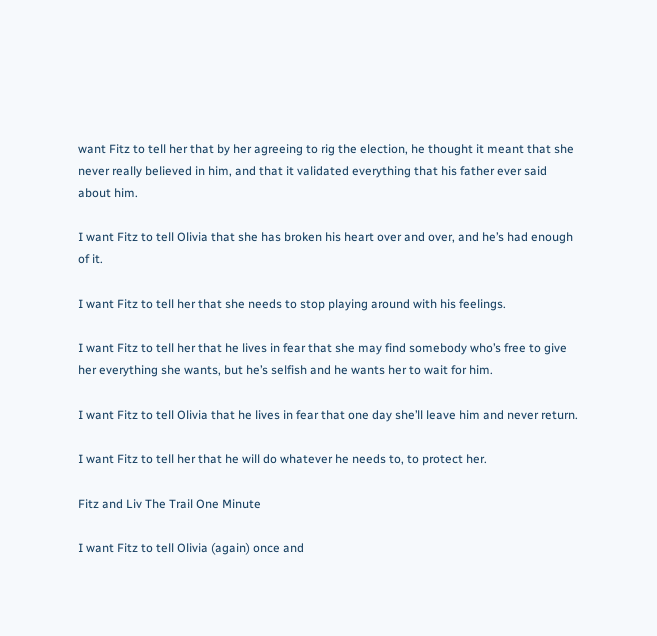want Fitz to tell her that by her agreeing to rig the election, he thought it meant that she never really believed in him, and that it validated everything that his father ever said about him.

I want Fitz to tell Olivia that she has broken his heart over and over, and he’s had enough of it.

I want Fitz to tell her that she needs to stop playing around with his feelings.

I want Fitz to tell her that he lives in fear that she may find somebody who’s free to give her everything she wants, but he’s selfish and he wants her to wait for him.

I want Fitz to tell Olivia that he lives in fear that one day she’ll leave him and never return.

I want Fitz to tell her that he will do whatever he needs to, to protect her.

Fitz and Liv The Trail One Minute

I want Fitz to tell Olivia (again) once and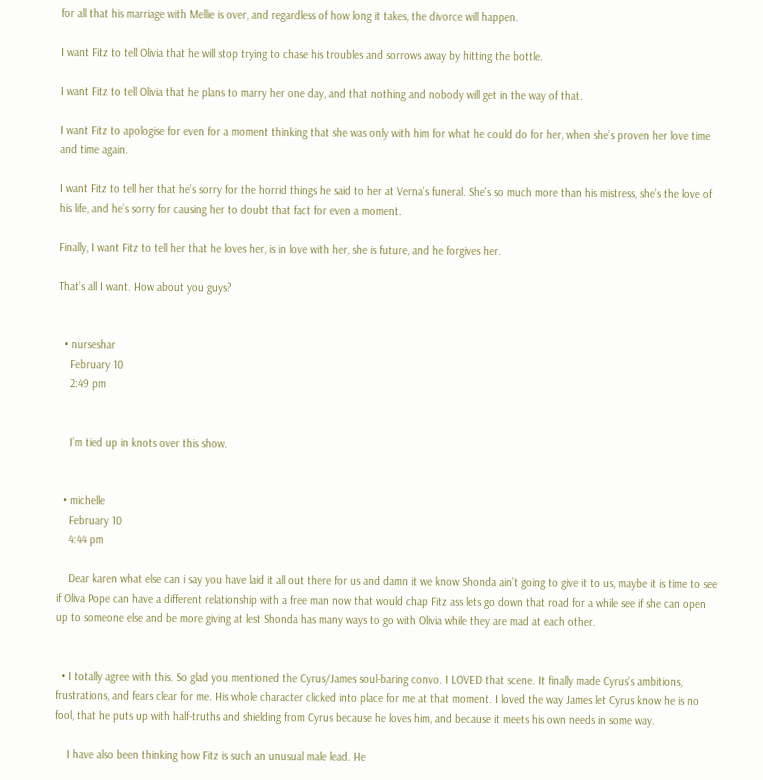for all that his marriage with Mellie is over, and regardless of how long it takes, the divorce will happen.

I want Fitz to tell Olivia that he will stop trying to chase his troubles and sorrows away by hitting the bottle.

I want Fitz to tell Olivia that he plans to marry her one day, and that nothing and nobody will get in the way of that.

I want Fitz to apologise for even for a moment thinking that she was only with him for what he could do for her, when she’s proven her love time and time again.

I want Fitz to tell her that he’s sorry for the horrid things he said to her at Verna’s funeral. She’s so much more than his mistress, she’s the love of his life, and he’s sorry for causing her to doubt that fact for even a moment.

Finally, I want Fitz to tell her that he loves her, is in love with her, she is future, and he forgives her.

That’s all I want. How about you guys?


  • nurseshar
    February 10
    2:49 pm


    I’m tied up in knots over this show.


  • michelle
    February 10
    4:44 pm

    Dear karen what else can i say you have laid it all out there for us and damn it we know Shonda ain’t going to give it to us, maybe it is time to see if Oliva Pope can have a different relationship with a free man now that would chap Fitz ass lets go down that road for a while see if she can open up to someone else and be more giving at lest Shonda has many ways to go with Olivia while they are mad at each other.


  • I totally agree with this. So glad you mentioned the Cyrus/James soul-baring convo. I LOVED that scene. It finally made Cyrus’s ambitions, frustrations, and fears clear for me. His whole character clicked into place for me at that moment. I loved the way James let Cyrus know he is no fool, that he puts up with half-truths and shielding from Cyrus because he loves him, and because it meets his own needs in some way.

    I have also been thinking how Fitz is such an unusual male lead. He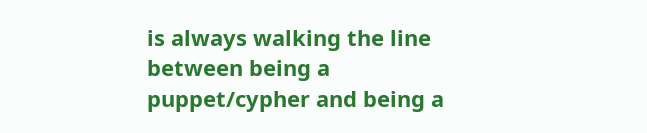is always walking the line between being a puppet/cypher and being a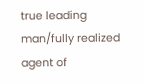true leading man/fully realized agent of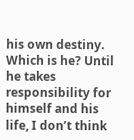his own destiny. Which is he? Until he takes responsibility for himself and his life, I don’t think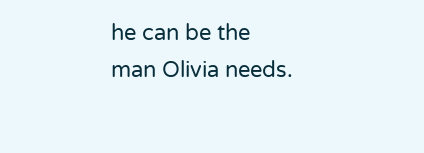he can be the man Olivia needs.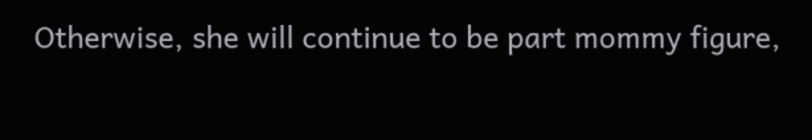Otherwise, she will continue to be part mommy figure,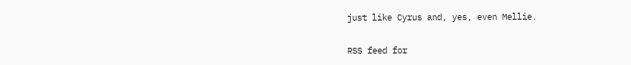just like Cyrus and, yes, even Mellie.


RSS feed for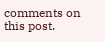comments on this post.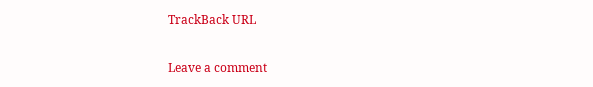TrackBack URL

Leave a comment